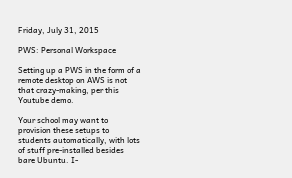Friday, July 31, 2015

PWS: Personal Workspace

Setting up a PWS in the form of a remote desktop on AWS is not that crazy-making, per this Youtube demo.

Your school may want to provision these setups to students automatically, with lots of stuff pre-installed besides bare Ubuntu. I-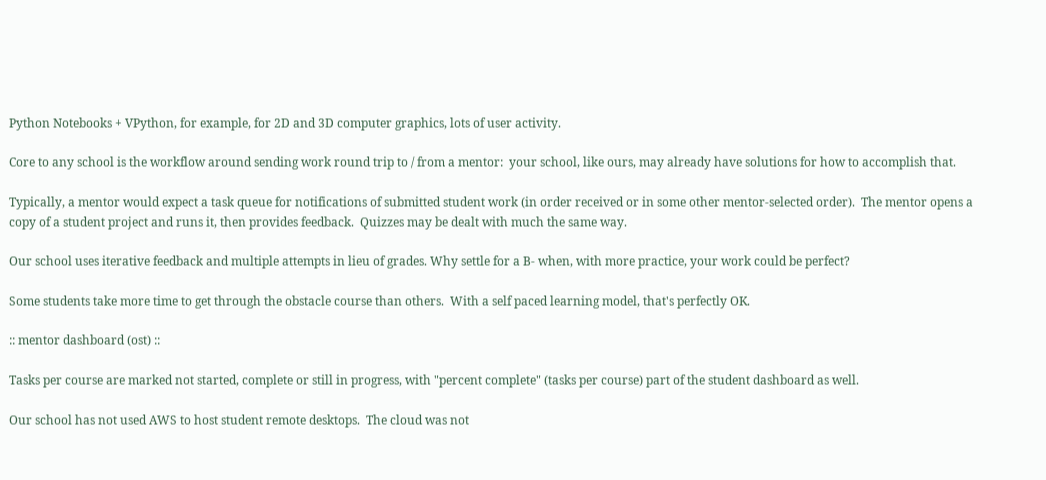Python Notebooks + VPython, for example, for 2D and 3D computer graphics, lots of user activity.

Core to any school is the workflow around sending work round trip to / from a mentor:  your school, like ours, may already have solutions for how to accomplish that.

Typically, a mentor would expect a task queue for notifications of submitted student work (in order received or in some other mentor-selected order).  The mentor opens a copy of a student project and runs it, then provides feedback.  Quizzes may be dealt with much the same way.

Our school uses iterative feedback and multiple attempts in lieu of grades. Why settle for a B- when, with more practice, your work could be perfect?

Some students take more time to get through the obstacle course than others.  With a self paced learning model, that's perfectly OK.

:: mentor dashboard (ost) ::

Tasks per course are marked not started, complete or still in progress, with "percent complete" (tasks per course) part of the student dashboard as well.

Our school has not used AWS to host student remote desktops.  The cloud was not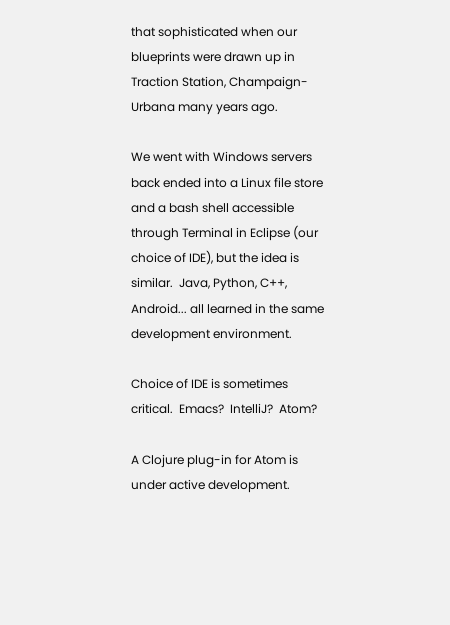that sophisticated when our blueprints were drawn up in Traction Station, Champaign-Urbana many years ago.

We went with Windows servers back ended into a Linux file store and a bash shell accessible through Terminal in Eclipse (our choice of IDE), but the idea is similar.  Java, Python, C++, Android... all learned in the same development environment.

Choice of IDE is sometimes critical.  Emacs?  IntelliJ?  Atom?

A Clojure plug-in for Atom is under active development.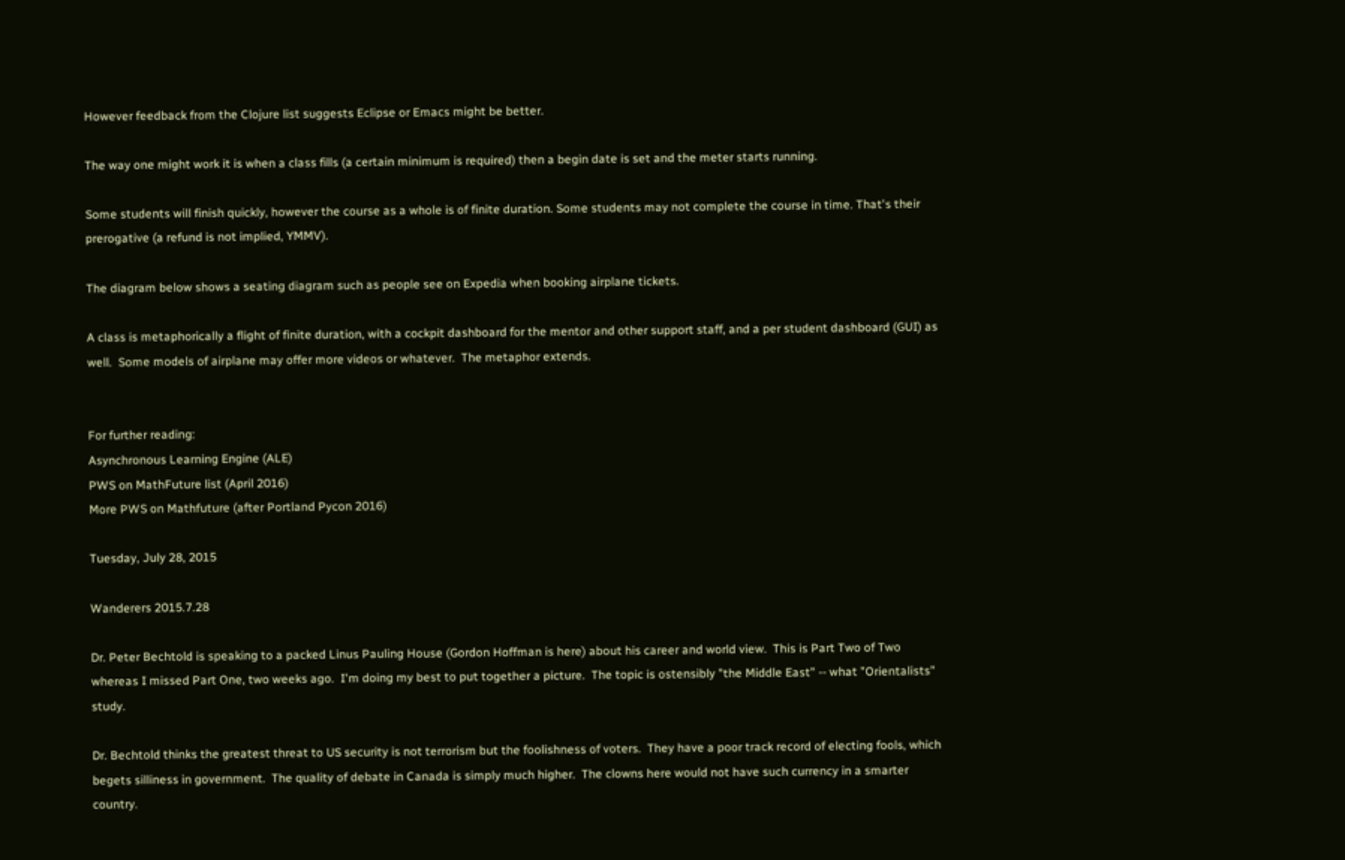However feedback from the Clojure list suggests Eclipse or Emacs might be better.

The way one might work it is when a class fills (a certain minimum is required) then a begin date is set and the meter starts running.

Some students will finish quickly, however the course as a whole is of finite duration. Some students may not complete the course in time. That's their prerogative (a refund is not implied, YMMV).

The diagram below shows a seating diagram such as people see on Expedia when booking airplane tickets.

A class is metaphorically a flight of finite duration, with a cockpit dashboard for the mentor and other support staff, and a per student dashboard (GUI) as well.  Some models of airplane may offer more videos or whatever.  The metaphor extends.


For further reading:
Asynchronous Learning Engine (ALE)
PWS on MathFuture list (April 2016)
More PWS on Mathfuture (after Portland Pycon 2016)

Tuesday, July 28, 2015

Wanderers 2015.7.28

Dr. Peter Bechtold is speaking to a packed Linus Pauling House (Gordon Hoffman is here) about his career and world view.  This is Part Two of Two whereas I missed Part One, two weeks ago.  I'm doing my best to put together a picture.  The topic is ostensibly "the Middle East" -- what "Orientalists" study.

Dr. Bechtold thinks the greatest threat to US security is not terrorism but the foolishness of voters.  They have a poor track record of electing fools, which begets silliness in government.  The quality of debate in Canada is simply much higher.  The clowns here would not have such currency in a smarter country.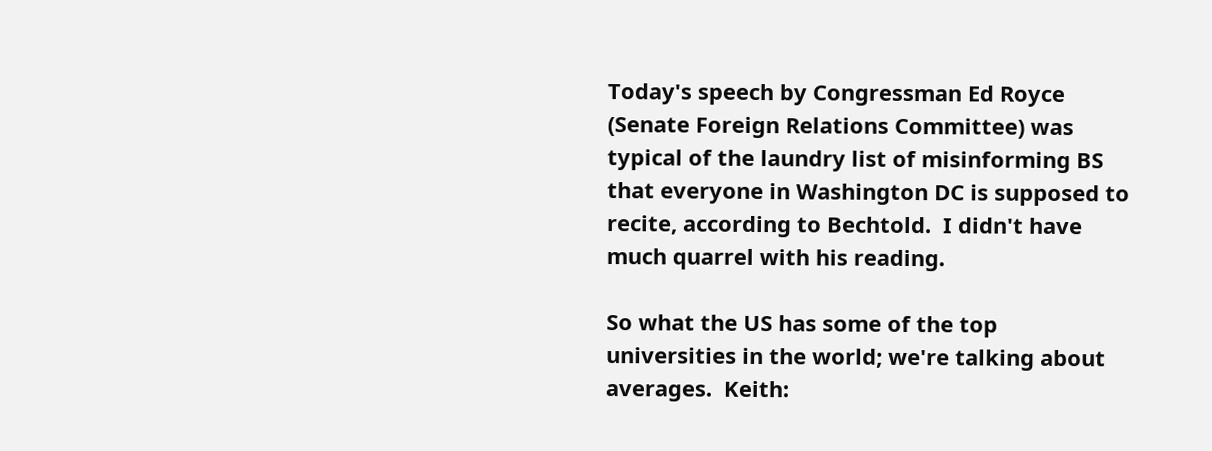Today's speech by Congressman Ed Royce (Senate Foreign Relations Committee) was typical of the laundry list of misinforming BS that everyone in Washington DC is supposed to recite, according to Bechtold.  I didn't have much quarrel with his reading.

So what the US has some of the top universities in the world; we're talking about averages.  Keith: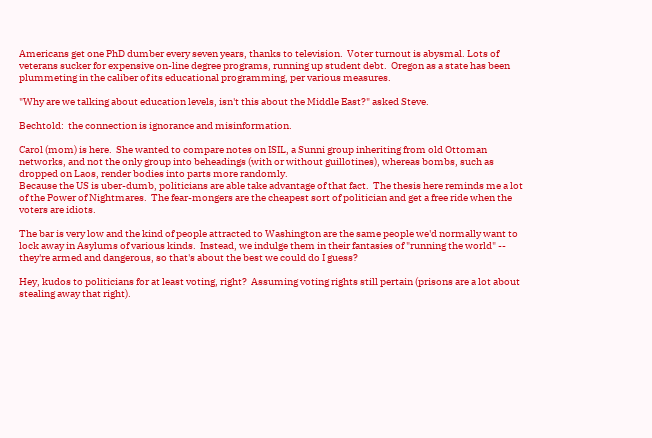Americans get one PhD dumber every seven years, thanks to television.  Voter turnout is abysmal. Lots of veterans sucker for expensive on-line degree programs, running up student debt.  Oregon as a state has been plummeting in the caliber of its educational programming, per various measures.

"Why are we talking about education levels, isn't this about the Middle East?" asked Steve.

Bechtold:  the connection is ignorance and misinformation.

Carol (mom) is here.  She wanted to compare notes on ISIL, a Sunni group inheriting from old Ottoman networks, and not the only group into beheadings (with or without guillotines), whereas bombs, such as dropped on Laos, render bodies into parts more randomly.
Because the US is uber-dumb, politicians are able take advantage of that fact.  The thesis here reminds me a lot of the Power of Nightmares.  The fear-mongers are the cheapest sort of politician and get a free ride when the voters are idiots.

The bar is very low and the kind of people attracted to Washington are the same people we'd normally want to lock away in Asylums of various kinds.  Instead, we indulge them in their fantasies of "running the world" -- they're armed and dangerous, so that's about the best we could do I guess?

Hey, kudos to politicians for at least voting, right?  Assuming voting rights still pertain (prisons are a lot about stealing away that right).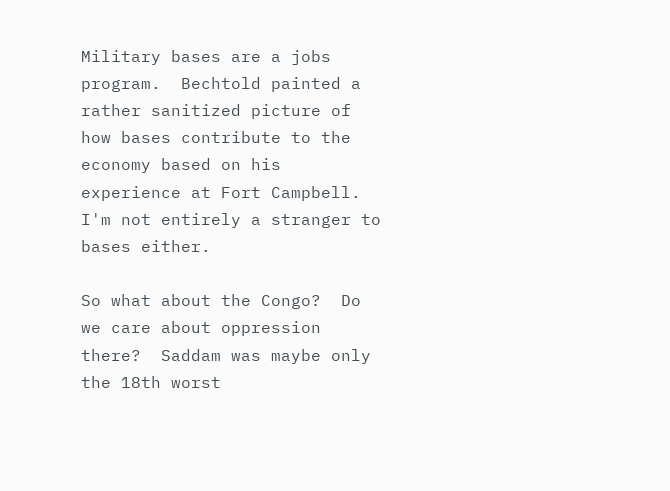Military bases are a jobs program.  Bechtold painted a rather sanitized picture of how bases contribute to the economy based on his experience at Fort Campbell. I'm not entirely a stranger to bases either.

So what about the Congo?  Do we care about oppression there?  Saddam was maybe only the 18th worst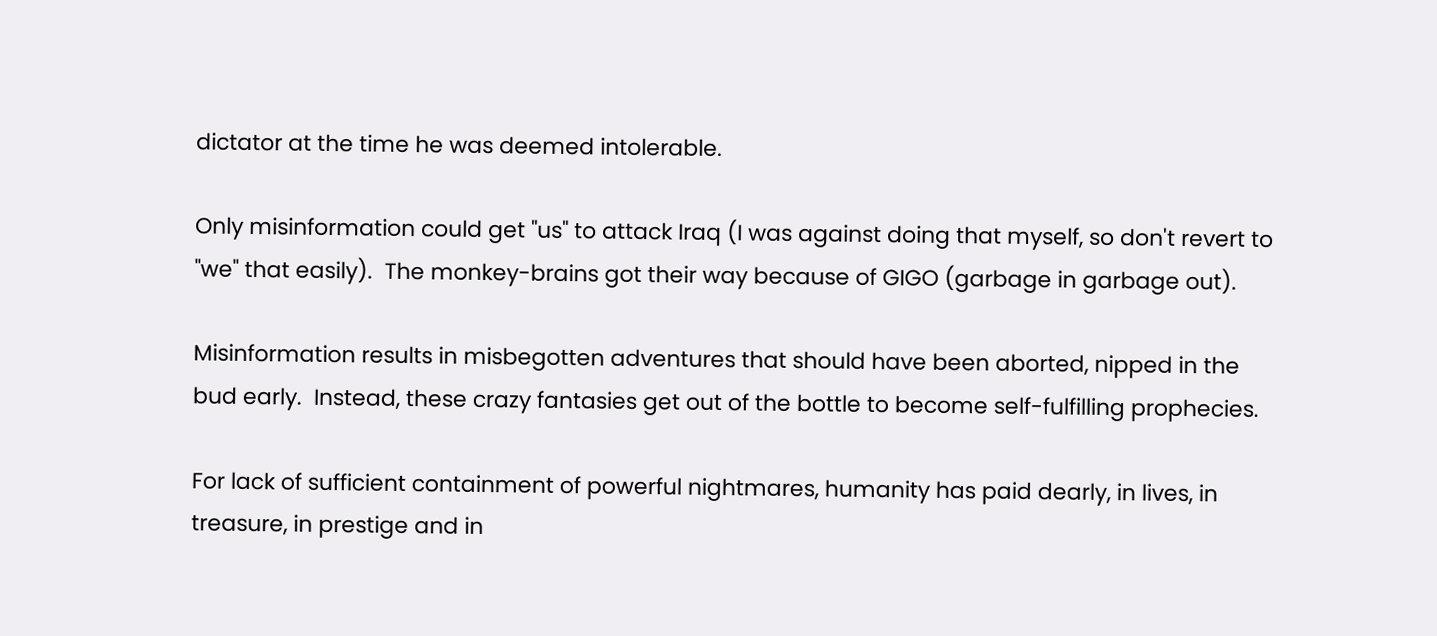dictator at the time he was deemed intolerable.

Only misinformation could get "us" to attack Iraq (I was against doing that myself, so don't revert to "we" that easily).  The monkey-brains got their way because of GIGO (garbage in garbage out).

Misinformation results in misbegotten adventures that should have been aborted, nipped in the bud early.  Instead, these crazy fantasies get out of the bottle to become self-fulfilling prophecies.

For lack of sufficient containment of powerful nightmares, humanity has paid dearly, in lives, in treasure, in prestige and in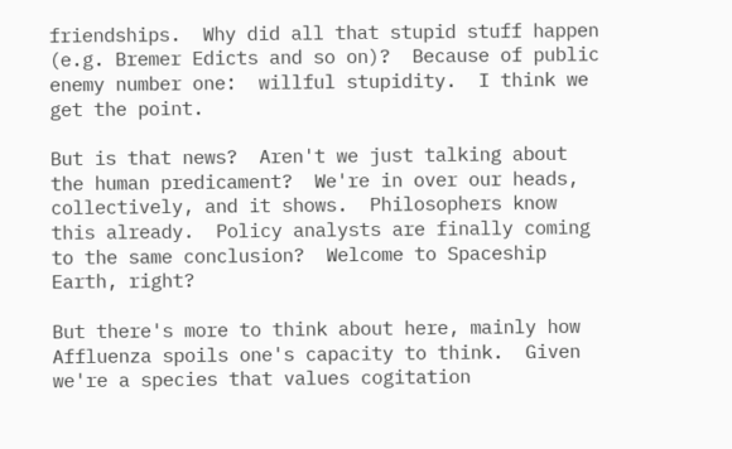friendships.  Why did all that stupid stuff happen (e.g. Bremer Edicts and so on)?  Because of public enemy number one:  willful stupidity.  I think we get the point.

But is that news?  Aren't we just talking about the human predicament?  We're in over our heads, collectively, and it shows.  Philosophers know this already.  Policy analysts are finally coming to the same conclusion?  Welcome to Spaceship Earth, right?

But there's more to think about here, mainly how Affluenza spoils one's capacity to think.  Given we're a species that values cogitation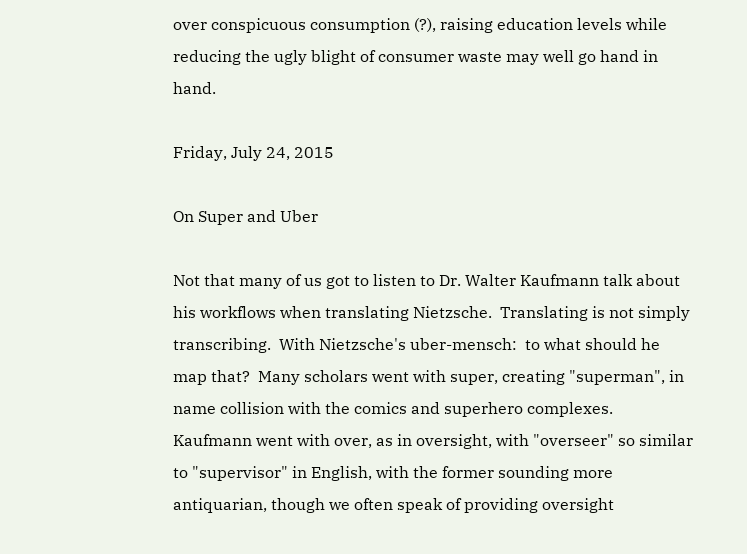over conspicuous consumption (?), raising education levels while reducing the ugly blight of consumer waste may well go hand in hand.

Friday, July 24, 2015

On Super and Uber

Not that many of us got to listen to Dr. Walter Kaufmann talk about his workflows when translating Nietzsche.  Translating is not simply transcribing.  With Nietzsche's uber-mensch:  to what should he map that?  Many scholars went with super, creating "superman", in name collision with the comics and superhero complexes.  Kaufmann went with over, as in oversight, with "overseer" so similar to "supervisor" in English, with the former sounding more antiquarian, though we often speak of providing oversight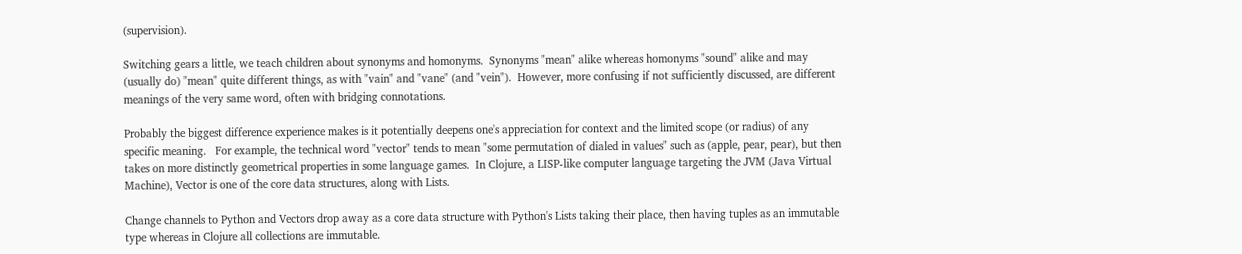(supervision).

Switching gears a little, we teach children about synonyms and homonyms.  Synonyms "mean" alike whereas homonyms "sound" alike and may (usually do) "mean" quite different things, as with "vain" and "vane" (and "vein").  However, more confusing if not sufficiently discussed, are different meanings of the very same word, often with bridging connotations.

Probably the biggest difference experience makes is it potentially deepens one's appreciation for context and the limited scope (or radius) of any specific meaning.   For example, the technical word "vector" tends to mean "some permutation of dialed in values" such as (apple, pear, pear), but then takes on more distinctly geometrical properties in some language games.  In Clojure, a LISP-like computer language targeting the JVM (Java Virtual Machine), Vector is one of the core data structures, along with Lists.

Change channels to Python and Vectors drop away as a core data structure with Python's Lists taking their place, then having tuples as an immutable type whereas in Clojure all collections are immutable.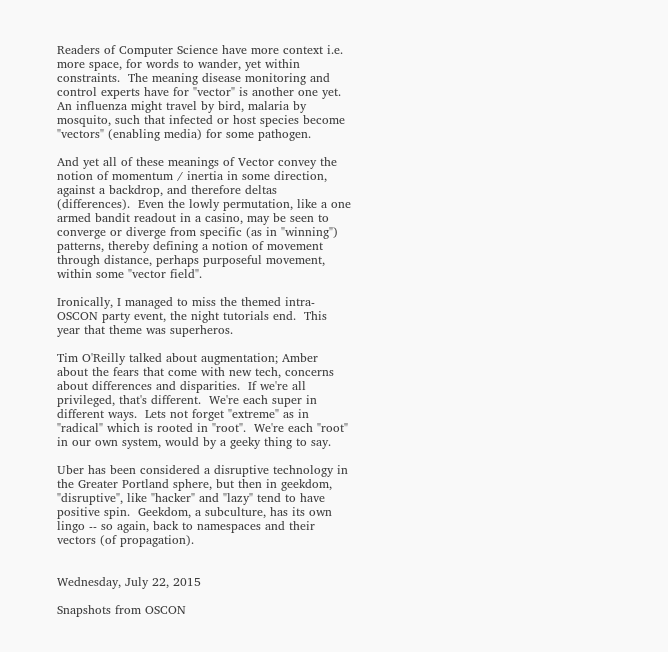Readers of Computer Science have more context i.e. more space, for words to wander, yet within constraints.  The meaning disease monitoring and control experts have for "vector" is another one yet.  An influenza might travel by bird, malaria by mosquito, such that infected or host species become "vectors" (enabling media) for some pathogen.

And yet all of these meanings of Vector convey the notion of momentum / inertia in some direction, against a backdrop, and therefore deltas (differences).  Even the lowly permutation, like a one armed bandit readout in a casino, may be seen to converge or diverge from specific (as in "winning") patterns, thereby defining a notion of movement through distance, perhaps purposeful movement, within some "vector field".

Ironically, I managed to miss the themed intra-OSCON party event, the night tutorials end.  This year that theme was superheros.

Tim O'Reilly talked about augmentation; Amber about the fears that come with new tech, concerns about differences and disparities.  If we're all privileged, that's different.  We're each super in different ways.  Lets not forget "extreme" as in "radical" which is rooted in "root".  We're each "root" in our own system, would by a geeky thing to say.

Uber has been considered a disruptive technology in the Greater Portland sphere, but then in geekdom, "disruptive", like "hacker" and "lazy" tend to have positive spin.  Geekdom, a subculture, has its own lingo -- so again, back to namespaces and their vectors (of propagation).


Wednesday, July 22, 2015

Snapshots from OSCON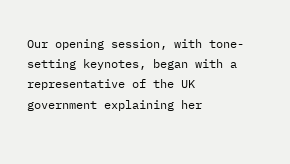Our opening session, with tone-setting keynotes, began with a representative of the UK government explaining her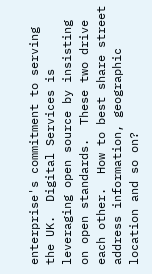enterprise's commitment to serving the UK.  Digital Services is leveraging open source by insisting on open standards.  These two drive each other.  How to best share street address information, geographic location and so on?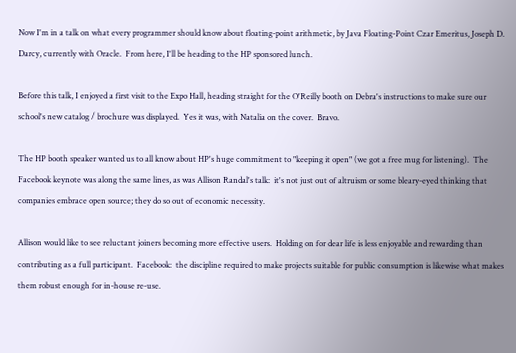Now I'm in a talk on what every programmer should know about floating-point arithmetic, by Java Floating-Point Czar Emeritus, Joseph D. Darcy, currently with Oracle.  From here, I'll be heading to the HP sponsored lunch.

Before this talk, I enjoyed a first visit to the Expo Hall, heading straight for the O'Reilly booth on Debra's instructions to make sure our school's new catalog / brochure was displayed.  Yes it was, with Natalia on the cover.  Bravo.

The HP booth speaker wanted us to all know about HP's huge commitment to "keeping it open" (we got a free mug for listening).  The Facebook keynote was along the same lines, as was Allison Randal's talk:  it's not just out of altruism or some bleary-eyed thinking that companies embrace open source; they do so out of economic necessity.

Allison would like to see reluctant joiners becoming more effective users.  Holding on for dear life is less enjoyable and rewarding than contributing as a full participant.  Facebook:  the discipline required to make projects suitable for public consumption is likewise what makes them robust enough for in-house re-use.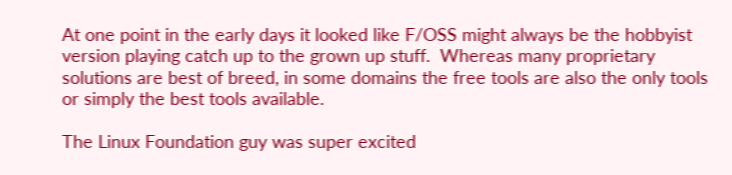At one point in the early days it looked like F/OSS might always be the hobbyist version playing catch up to the grown up stuff.  Whereas many proprietary solutions are best of breed, in some domains the free tools are also the only tools or simply the best tools available.

The Linux Foundation guy was super excited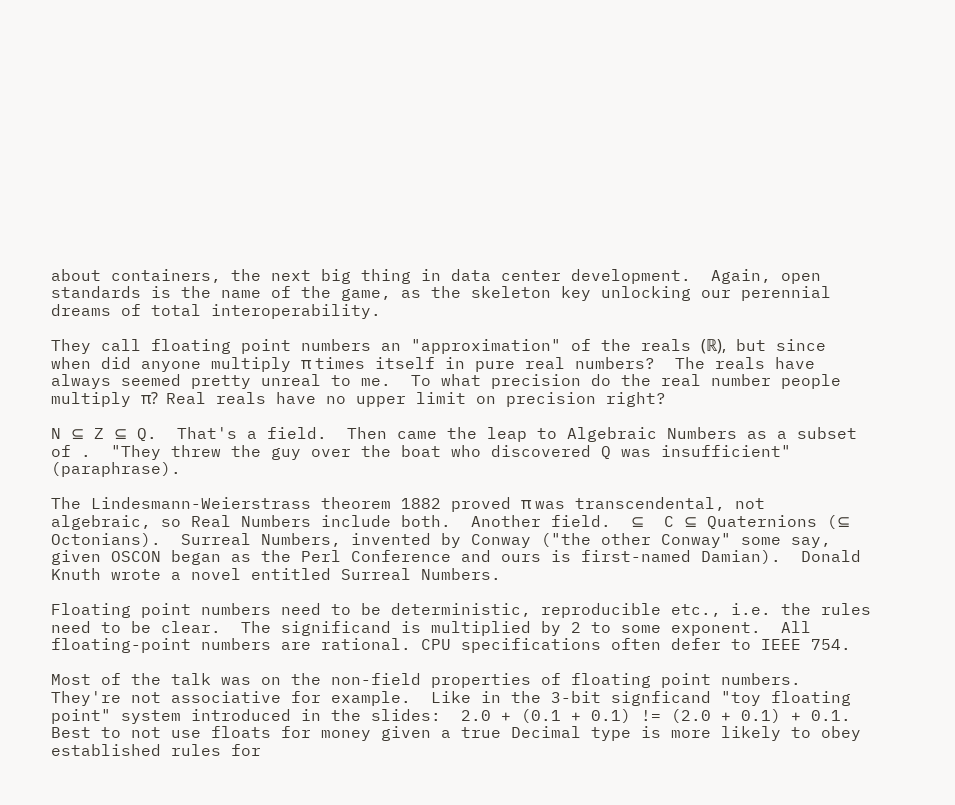about containers, the next big thing in data center development.  Again, open standards is the name of the game, as the skeleton key unlocking our perennial dreams of total interoperability.

They call floating point numbers an "approximation" of the reals (ℝ), but since when did anyone multiply π times itself in pure real numbers?  The reals have always seemed pretty unreal to me.  To what precision do the real number people multiply π?  Real reals have no upper limit on precision right?

N ⊆ Z ⊆ Q.  That's a field.  Then came the leap to Algebraic Numbers as a subset of .  "They threw the guy over the boat who discovered Q was insufficient" (paraphrase).

The Lindesmann-Weierstrass theorem 1882 proved π was transcendental, not algebraic, so Real Numbers include both.  Another field.  ⊆  C ⊆ Quaternions (⊆ Octonians).  Surreal Numbers, invented by Conway ("the other Conway" some say, given OSCON began as the Perl Conference and ours is first-named Damian).  Donald Knuth wrote a novel entitled Surreal Numbers.

Floating point numbers need to be deterministic, reproducible etc., i.e. the rules need to be clear.  The significand is multiplied by 2 to some exponent.  All floating-point numbers are rational. CPU specifications often defer to IEEE 754.

Most of the talk was on the non-field properties of floating point numbers.  They're not associative for example.  Like in the 3-bit signficand "toy floating point" system introduced in the slides:  2.0 + (0.1 + 0.1) != (2.0 + 0.1) + 0.1.  Best to not use floats for money given a true Decimal type is more likely to obey established rules for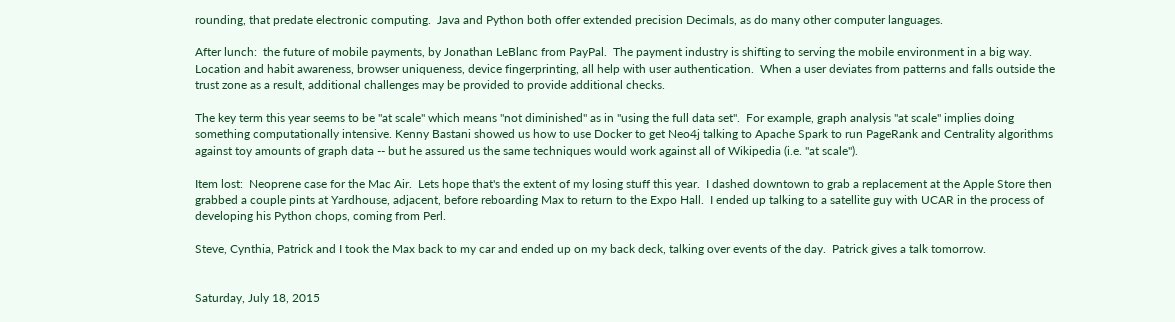rounding, that predate electronic computing.  Java and Python both offer extended precision Decimals, as do many other computer languages.

After lunch:  the future of mobile payments, by Jonathan LeBlanc from PayPal.  The payment industry is shifting to serving the mobile environment in a big way.  Location and habit awareness, browser uniqueness, device fingerprinting, all help with user authentication.  When a user deviates from patterns and falls outside the trust zone as a result, additional challenges may be provided to provide additional checks.

The key term this year seems to be "at scale" which means "not diminished" as in "using the full data set".  For example, graph analysis "at scale" implies doing something computationally intensive. Kenny Bastani showed us how to use Docker to get Neo4j talking to Apache Spark to run PageRank and Centrality algorithms against toy amounts of graph data -- but he assured us the same techniques would work against all of Wikipedia (i.e. "at scale").

Item lost:  Neoprene case for the Mac Air.  Lets hope that's the extent of my losing stuff this year.  I dashed downtown to grab a replacement at the Apple Store then grabbed a couple pints at Yardhouse, adjacent, before reboarding Max to return to the Expo Hall.  I ended up talking to a satellite guy with UCAR in the process of developing his Python chops, coming from Perl.

Steve, Cynthia, Patrick and I took the Max back to my car and ended up on my back deck, talking over events of the day.  Patrick gives a talk tomorrow.


Saturday, July 18, 2015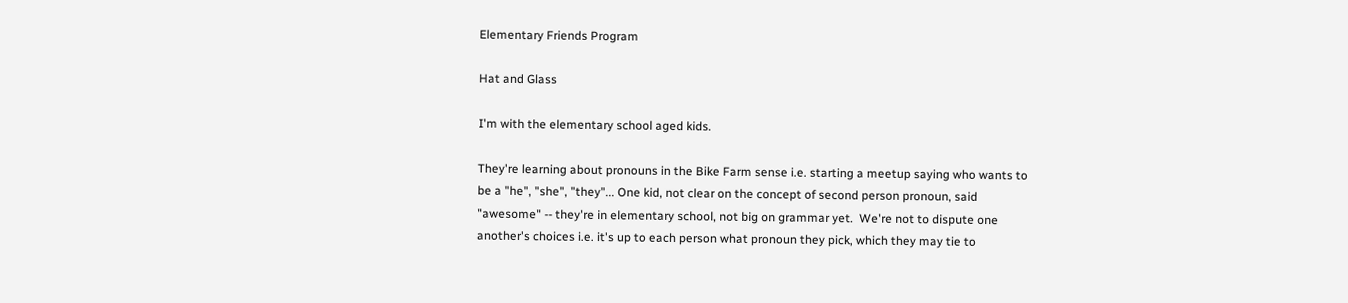Elementary Friends Program

Hat and Glass

I'm with the elementary school aged kids.

They're learning about pronouns in the Bike Farm sense i.e. starting a meetup saying who wants to be a "he", "she", "they"... One kid, not clear on the concept of second person pronoun, said "awesome" -- they're in elementary school, not big on grammar yet.  We're not to dispute one another's choices i.e. it's up to each person what pronoun they pick, which they may tie to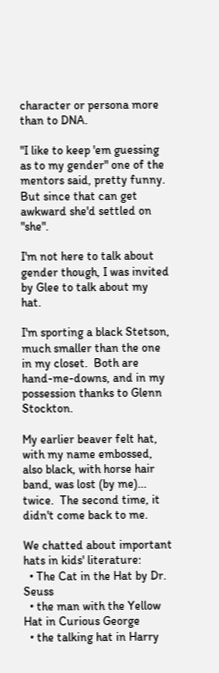character or persona more than to DNA.

"I like to keep 'em guessing as to my gender" one of the mentors said, pretty funny.  But since that can get awkward she'd settled on "she".

I'm not here to talk about gender though, I was invited by Glee to talk about my hat.

I'm sporting a black Stetson, much smaller than the one in my closet.  Both are hand-me-downs, and in my possession thanks to Glenn Stockton.

My earlier beaver felt hat, with my name embossed, also black, with horse hair band, was lost (by me)... twice.  The second time, it didn't come back to me.

We chatted about important hats in kids' literature:
  • The Cat in the Hat by Dr. Seuss
  • the man with the Yellow Hat in Curious George
  • the talking hat in Harry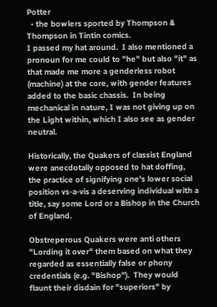Potter
  • the bowlers sported by Thompson & Thompson in Tintin comics.
I passed my hat around.  I also mentioned a pronoun for me could to "he" but also "it" as that made me more a genderless robot (machine) at the core, with gender features added to the basic chassis.  In being mechanical in nature, I was not giving up on the Light within, which I also see as gender neutral.

Historically, the Quakers of classist England were anecdotally opposed to hat doffing, the practice of signifying one's lower social position vs-a-vis a deserving individual with a title, say some Lord or a Bishop in the Church of England.

Obstreperous Quakers were anti others "Lording it over" them based on what they regarded as essentially false or phony credentials (e.g. "Bishop").  They would flaunt their disdain for "superiors" by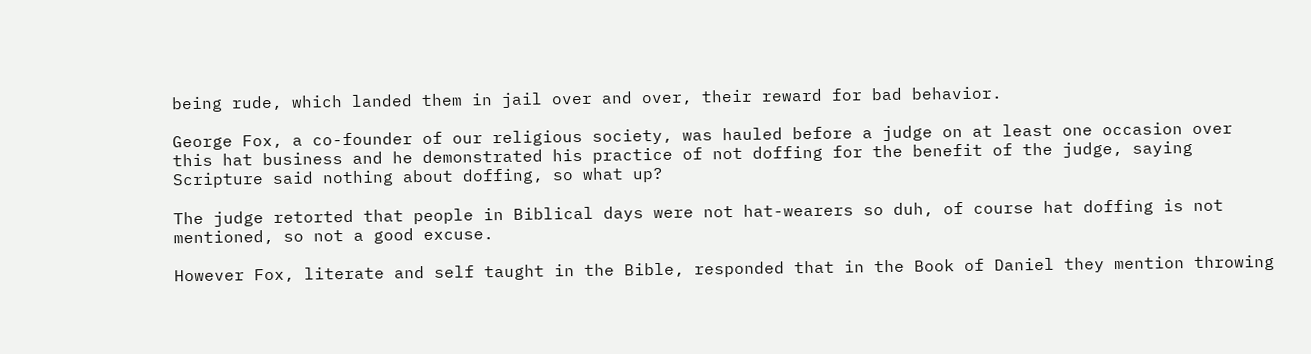being rude, which landed them in jail over and over, their reward for bad behavior.

George Fox, a co-founder of our religious society, was hauled before a judge on at least one occasion over this hat business and he demonstrated his practice of not doffing for the benefit of the judge, saying Scripture said nothing about doffing, so what up?

The judge retorted that people in Biblical days were not hat-wearers so duh, of course hat doffing is not mentioned, so not a good excuse.

However Fox, literate and self taught in the Bible, responded that in the Book of Daniel they mention throwing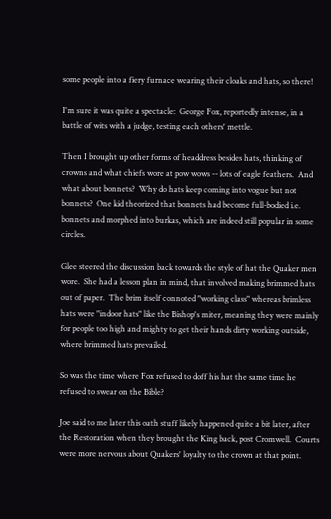some people into a fiery furnace wearing their cloaks and hats, so there!

I'm sure it was quite a spectacle:  George Fox, reportedly intense, in a battle of wits with a judge, testing each others' mettle.

Then I brought up other forms of headdress besides hats, thinking of crowns and what chiefs wore at pow wows -- lots of eagle feathers.  And what about bonnets?  Why do hats keep coming into vogue but not bonnets?  One kid theorized that bonnets had become full-bodied i.e. bonnets and morphed into burkas, which are indeed still popular in some circles.

Glee steered the discussion back towards the style of hat the Quaker men wore.  She had a lesson plan in mind, that involved making brimmed hats out of paper.  The brim itself connoted "working class" whereas brimless hats were "indoor hats" like the Bishop's miter, meaning they were mainly for people too high and mighty to get their hands dirty working outside, where brimmed hats prevailed.

So was the time where Fox refused to doff his hat the same time he refused to swear on the Bible?

Joe said to me later this oath stuff likely happened quite a bit later, after the Restoration when they brought the King back, post Cromwell.  Courts were more nervous about Quakers' loyalty to the crown at that point.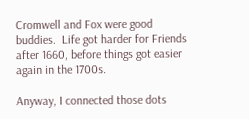Cromwell and Fox were good buddies.  Life got harder for Friends after 1660, before things got easier again in the 1700s.

Anyway, I connected those dots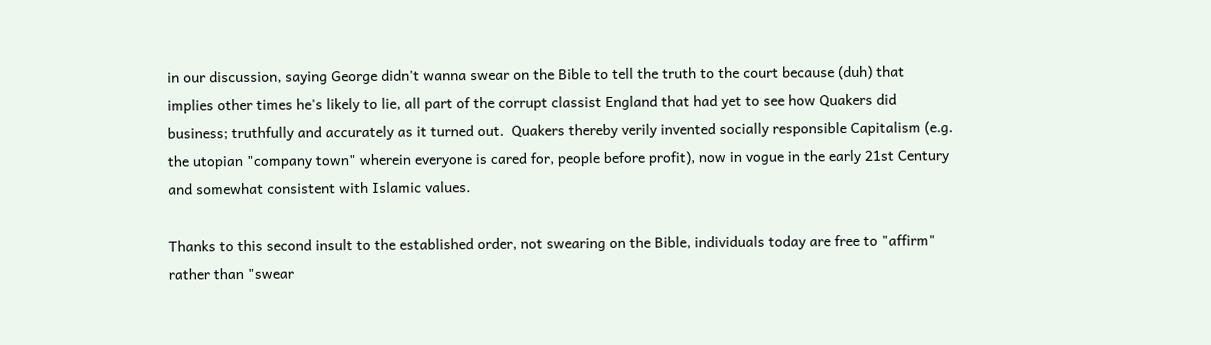in our discussion, saying George didn't wanna swear on the Bible to tell the truth to the court because (duh) that implies other times he's likely to lie, all part of the corrupt classist England that had yet to see how Quakers did business; truthfully and accurately as it turned out.  Quakers thereby verily invented socially responsible Capitalism (e.g. the utopian "company town" wherein everyone is cared for, people before profit), now in vogue in the early 21st Century and somewhat consistent with Islamic values.

Thanks to this second insult to the established order, not swearing on the Bible, individuals today are free to "affirm" rather than "swear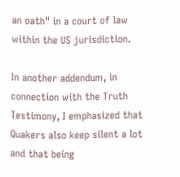an oath" in a court of law within the US jurisdiction.

In another addendum, in connection with the Truth Testimony, I emphasized that Quakers also keep silent a lot and that being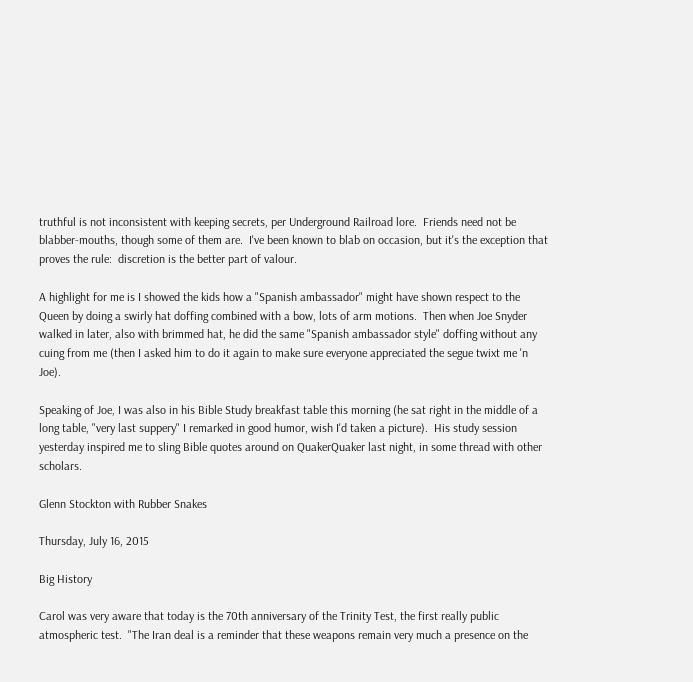truthful is not inconsistent with keeping secrets, per Underground Railroad lore.  Friends need not be blabber-mouths, though some of them are.  I've been known to blab on occasion, but it's the exception that proves the rule:  discretion is the better part of valour.

A highlight for me is I showed the kids how a "Spanish ambassador" might have shown respect to the Queen by doing a swirly hat doffing combined with a bow, lots of arm motions.  Then when Joe Snyder walked in later, also with brimmed hat, he did the same "Spanish ambassador style" doffing without any cuing from me (then I asked him to do it again to make sure everyone appreciated the segue twixt me 'n Joe).

Speaking of Joe, I was also in his Bible Study breakfast table this morning (he sat right in the middle of a long table, "very last suppery" I remarked in good humor, wish I'd taken a picture).  His study session yesterday inspired me to sling Bible quotes around on QuakerQuaker last night, in some thread with other scholars.

Glenn Stockton with Rubber Snakes

Thursday, July 16, 2015

Big History

Carol was very aware that today is the 70th anniversary of the Trinity Test, the first really public atmospheric test.  "The Iran deal is a reminder that these weapons remain very much a presence on the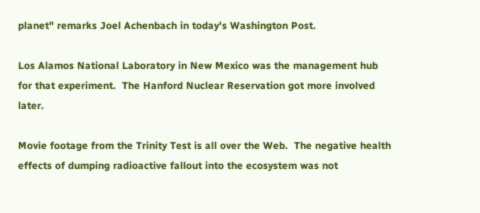planet" remarks Joel Achenbach in today's Washington Post.

Los Alamos National Laboratory in New Mexico was the management hub for that experiment.  The Hanford Nuclear Reservation got more involved later.

Movie footage from the Trinity Test is all over the Web.  The negative health effects of dumping radioactive fallout into the ecosystem was not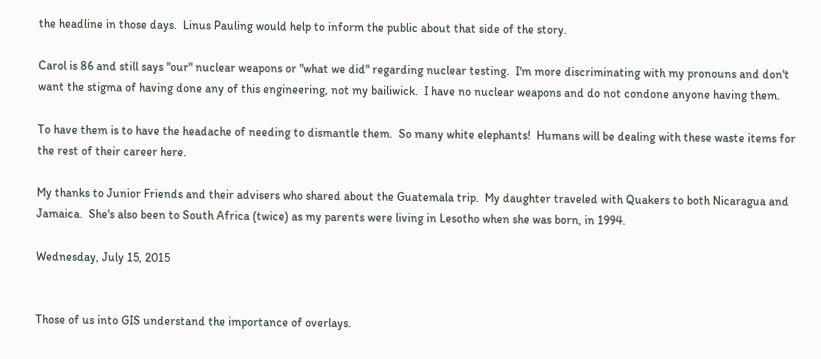the headline in those days.  Linus Pauling would help to inform the public about that side of the story.

Carol is 86 and still says "our" nuclear weapons or "what we did" regarding nuclear testing.  I'm more discriminating with my pronouns and don't want the stigma of having done any of this engineering, not my bailiwick.  I have no nuclear weapons and do not condone anyone having them.

To have them is to have the headache of needing to dismantle them.  So many white elephants!  Humans will be dealing with these waste items for the rest of their career here.

My thanks to Junior Friends and their advisers who shared about the Guatemala trip.  My daughter traveled with Quakers to both Nicaragua and Jamaica.  She's also been to South Africa (twice) as my parents were living in Lesotho when she was born, in 1994.

Wednesday, July 15, 2015


Those of us into GIS understand the importance of overlays.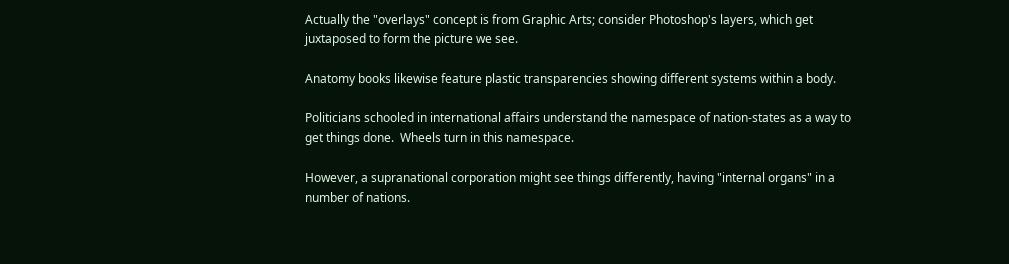Actually the "overlays" concept is from Graphic Arts; consider Photoshop's layers, which get juxtaposed to form the picture we see.

Anatomy books likewise feature plastic transparencies showing different systems within a body.

Politicians schooled in international affairs understand the namespace of nation-states as a way to get things done.  Wheels turn in this namespace.

However, a supranational corporation might see things differently, having "internal organs" in a number of nations.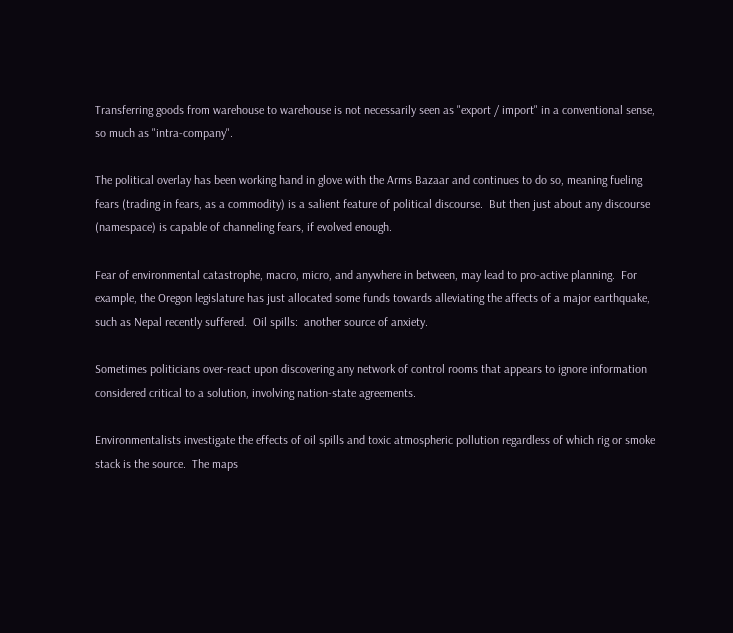Transferring goods from warehouse to warehouse is not necessarily seen as "export / import" in a conventional sense, so much as "intra-company".

The political overlay has been working hand in glove with the Arms Bazaar and continues to do so, meaning fueling fears (trading in fears, as a commodity) is a salient feature of political discourse.  But then just about any discourse (namespace) is capable of channeling fears, if evolved enough.

Fear of environmental catastrophe, macro, micro, and anywhere in between, may lead to pro-active planning.  For example, the Oregon legislature has just allocated some funds towards alleviating the affects of a major earthquake, such as Nepal recently suffered.  Oil spills:  another source of anxiety.

Sometimes politicians over-react upon discovering any network of control rooms that appears to ignore information considered critical to a solution, involving nation-state agreements.

Environmentalists investigate the effects of oil spills and toxic atmospheric pollution regardless of which rig or smoke stack is the source.  The maps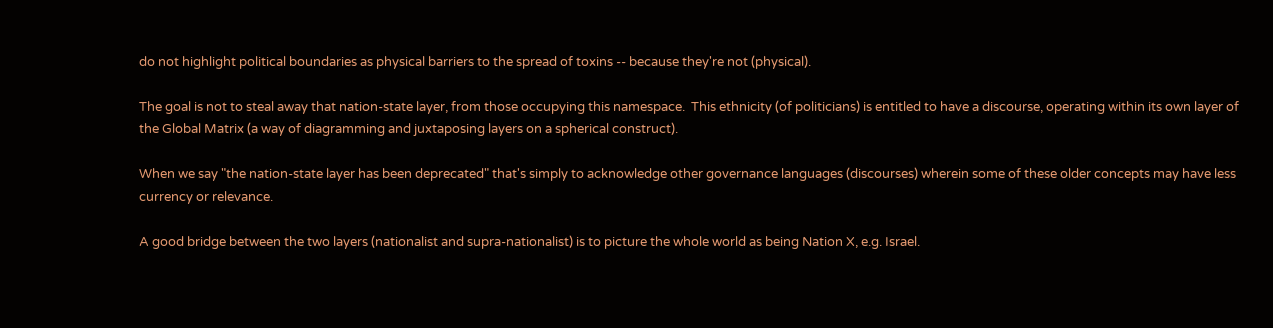do not highlight political boundaries as physical barriers to the spread of toxins -- because they're not (physical).

The goal is not to steal away that nation-state layer, from those occupying this namespace.  This ethnicity (of politicians) is entitled to have a discourse, operating within its own layer of the Global Matrix (a way of diagramming and juxtaposing layers on a spherical construct).

When we say "the nation-state layer has been deprecated" that's simply to acknowledge other governance languages (discourses) wherein some of these older concepts may have less currency or relevance.

A good bridge between the two layers (nationalist and supra-nationalist) is to picture the whole world as being Nation X, e.g. Israel.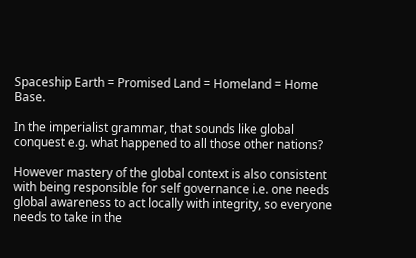Spaceship Earth = Promised Land = Homeland = Home Base.

In the imperialist grammar, that sounds like global conquest e.g. what happened to all those other nations?

However mastery of the global context is also consistent with being responsible for self governance i.e. one needs global awareness to act locally with integrity, so everyone needs to take in the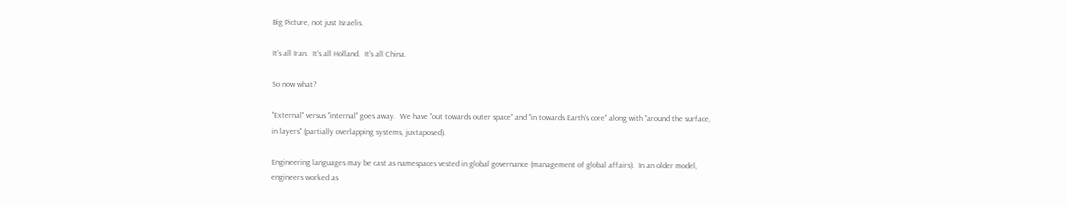Big Picture, not just Israelis.

It's all Iran.  It's all Holland.  It's all China.

So now what?

"External" versus "internal" goes away.  We have "out towards outer space" and "in towards Earth's core" along with "around the surface, in layers" (partially overlapping systems, juxtaposed).

Engineering languages may be cast as namespaces vested in global governance (management of global affairs).  In an older model, engineers worked as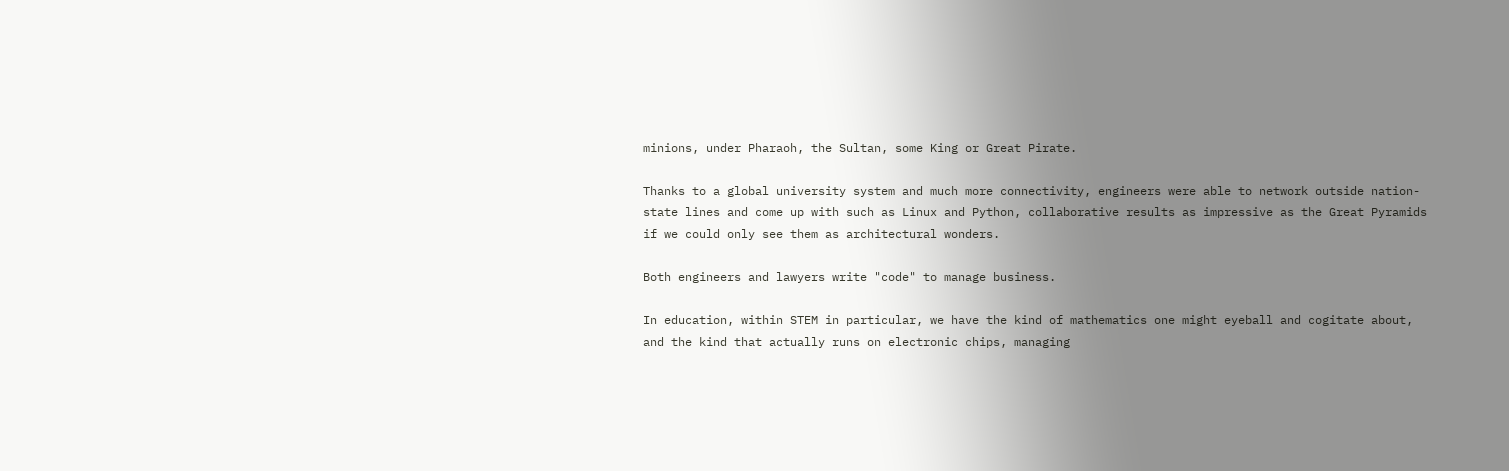minions, under Pharaoh, the Sultan, some King or Great Pirate.

Thanks to a global university system and much more connectivity, engineers were able to network outside nation-state lines and come up with such as Linux and Python, collaborative results as impressive as the Great Pyramids if we could only see them as architectural wonders.

Both engineers and lawyers write "code" to manage business.

In education, within STEM in particular, we have the kind of mathematics one might eyeball and cogitate about, and the kind that actually runs on electronic chips, managing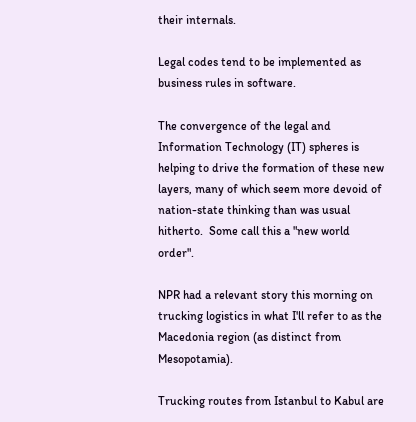their internals.

Legal codes tend to be implemented as business rules in software.

The convergence of the legal and Information Technology (IT) spheres is helping to drive the formation of these new layers, many of which seem more devoid of nation-state thinking than was usual hitherto.  Some call this a "new world order".

NPR had a relevant story this morning on trucking logistics in what I'll refer to as the Macedonia region (as distinct from Mesopotamia).

Trucking routes from Istanbul to Kabul are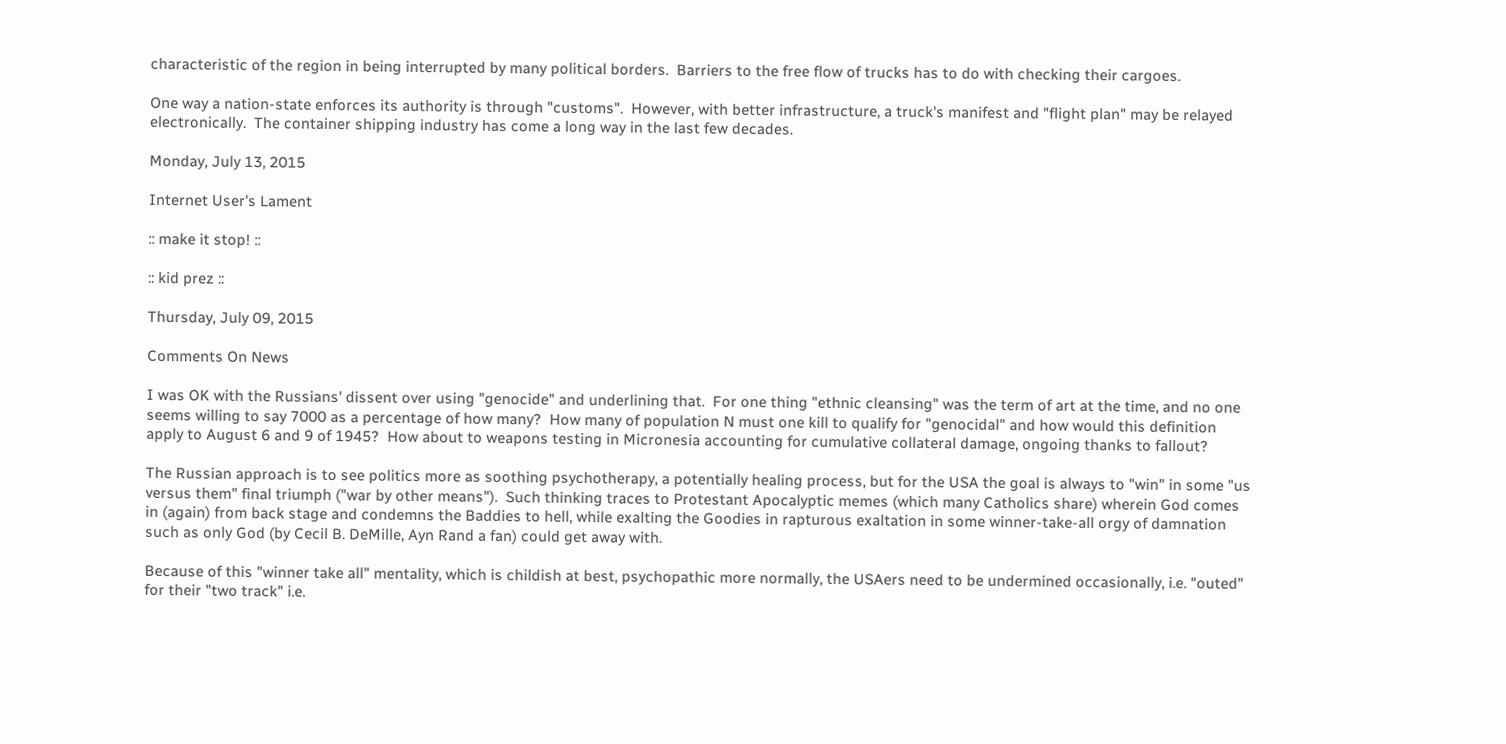characteristic of the region in being interrupted by many political borders.  Barriers to the free flow of trucks has to do with checking their cargoes.

One way a nation-state enforces its authority is through "customs".  However, with better infrastructure, a truck's manifest and "flight plan" may be relayed electronically.  The container shipping industry has come a long way in the last few decades.

Monday, July 13, 2015

Internet User's Lament

:: make it stop! ::

:: kid prez ::

Thursday, July 09, 2015

Comments On News

I was OK with the Russians' dissent over using "genocide" and underlining that.  For one thing "ethnic cleansing" was the term of art at the time, and no one seems willing to say 7000 as a percentage of how many?  How many of population N must one kill to qualify for "genocidal" and how would this definition apply to August 6 and 9 of 1945?  How about to weapons testing in Micronesia accounting for cumulative collateral damage, ongoing thanks to fallout?

The Russian approach is to see politics more as soothing psychotherapy, a potentially healing process, but for the USA the goal is always to "win" in some "us versus them" final triumph ("war by other means").  Such thinking traces to Protestant Apocalyptic memes (which many Catholics share) wherein God comes in (again) from back stage and condemns the Baddies to hell, while exalting the Goodies in rapturous exaltation in some winner-take-all orgy of damnation such as only God (by Cecil B. DeMille, Ayn Rand a fan) could get away with.

Because of this "winner take all" mentality, which is childish at best, psychopathic more normally, the USAers need to be undermined occasionally, i.e. "outed" for their "two track" i.e.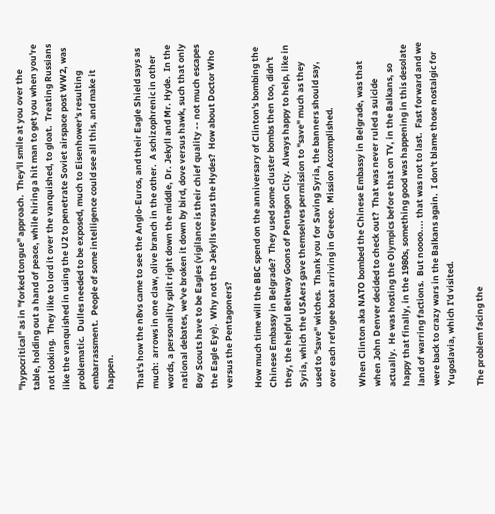"hypocritical" as in "forked tongue" approach.  They'll smile at you over the table, holding out a hand of peace, while hiring a hit man to get you when you're not looking.  They like to lord it over the vanquished, to gloat.  Treating Russians like the vanquished in using the U2 to penetrate Soviet airspace post WW2, was problematic.  Dulles needed to be exposed, much to Eisenhower's resulting embarrassment.  People of some intelligence could see all this, and make it happen.

That's how the n8vs came to see the Anglo-Euros, and their Eagle Shield says as much:  arrows in one claw, olive branch in the other.  A schizophrenic in other words, a personality split right down the middle, Dr. Jekyll and Mr. Hyde.  In the national debates, we've broken it down by bird, dove versus hawk, such that only Boy Scouts have to be Eagles (vigilance is their chief quality -- not much escapes the Eagle Eye).  Why not the Jekylls versus the Hydes?  How about Doctor Who versus the Pentagoners?

How much time will the BBC spend on the anniversary of Clinton's bombing the Chinese Embassy in Belgrade?  They used some cluster bombs then too, didn't they, the helpful Beltway Goons of Pentagon City.  Always happy to help, like in Syria, which the USAers gave themselves permission to "save" much as they used to "save" witches.  Thank you for Saving Syria, the banners should say, over each refugee boat arriving in Greece.  Mission Accomplished.

When Clinton aka NATO bombed the Chinese Embassy in Belgrade, was that when John Denver decided to check out?  That was never ruled a suicide actually.  He was hosting the Olympics before that on TV, in the Balkans, so happy that finally, in the 1980s, something good was happening in this desolate land of warring factions.  But noooo.... that was not to last.  Fast forward and we were back to crazy wars in the Balkans again.  I don't blame those nostalgic for Yugoslavia, which I'd visited.

The problem facing the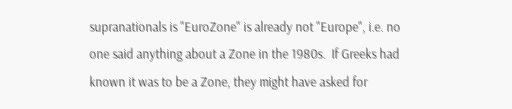supranationals is "EuroZone" is already not "Europe", i.e. no one said anything about a Zone in the 1980s.  If Greeks had known it was to be a Zone, they might have asked for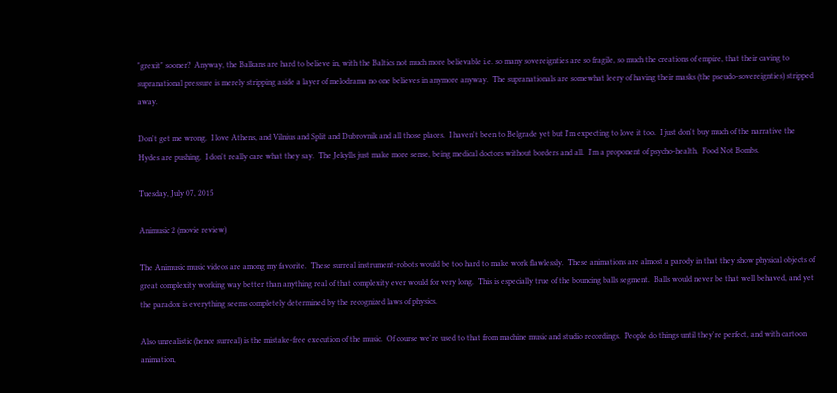"grexit" sooner?  Anyway, the Balkans are hard to believe in, with the Baltics not much more believable i.e. so many sovereignties are so fragile, so much the creations of empire, that their caving to supranational pressure is merely stripping aside a layer of melodrama no one believes in anymore anyway.  The supranationals are somewhat leery of having their masks (the pseudo-sovereignties) stripped away.

Don't get me wrong.  I love Athens, and Vilnius and Split and Dubrovnik and all those places.  I haven't been to Belgrade yet but I'm expecting to love it too.  I just don't buy much of the narrative the Hydes are pushing.  I don't really care what they say.  The Jekylls just make more sense, being medical doctors without borders and all.  I'm a proponent of psycho-health.  Food Not Bombs.

Tuesday, July 07, 2015

Animusic 2 (movie review)

The Animusic music videos are among my favorite.  These surreal instrument-robots would be too hard to make work flawlessly.  These animations are almost a parody in that they show physical objects of great complexity working way better than anything real of that complexity ever would for very long.  This is especially true of the bouncing balls segment.  Balls would never be that well behaved, and yet the paradox is everything seems completely determined by the recognized laws of physics.

Also unrealistic (hence surreal) is the mistake-free execution of the music.  Of course we're used to that from machine music and studio recordings.  People do things until they're perfect, and with cartoon animation,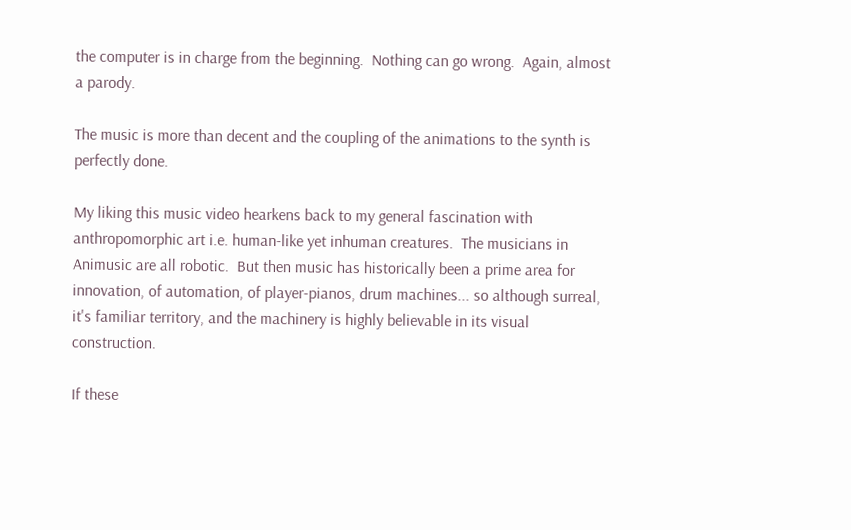the computer is in charge from the beginning.  Nothing can go wrong.  Again, almost a parody.

The music is more than decent and the coupling of the animations to the synth is perfectly done.

My liking this music video hearkens back to my general fascination with anthropomorphic art i.e. human-like yet inhuman creatures.  The musicians in Animusic are all robotic.  But then music has historically been a prime area for innovation, of automation, of player-pianos, drum machines... so although surreal, it's familiar territory, and the machinery is highly believable in its visual construction.

If these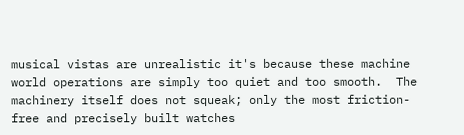musical vistas are unrealistic it's because these machine world operations are simply too quiet and too smooth.  The machinery itself does not squeak; only the most friction-free and precisely built watches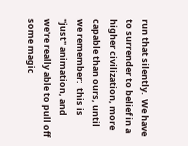run that silently.  We have to surrender to belief in a higher civilization, more capable than ours, until we remember:  this is "just" animation, and we're really able to pull off some magic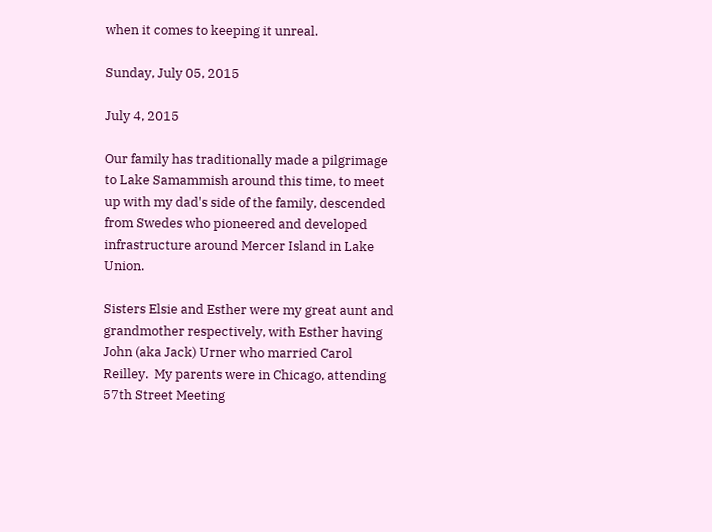when it comes to keeping it unreal.

Sunday, July 05, 2015

July 4, 2015

Our family has traditionally made a pilgrimage to Lake Samammish around this time, to meet up with my dad's side of the family, descended from Swedes who pioneered and developed infrastructure around Mercer Island in Lake Union.

Sisters Elsie and Esther were my great aunt and grandmother respectively, with Esther having John (aka Jack) Urner who married Carol Reilley.  My parents were in Chicago, attending 57th Street Meeting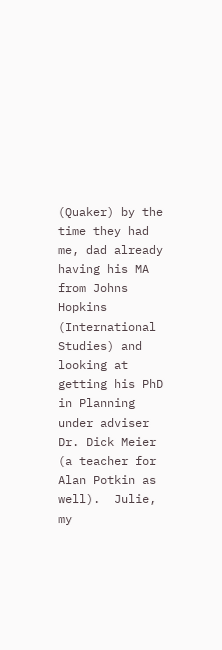(Quaker) by the time they had me, dad already having his MA from Johns Hopkins (International Studies) and looking at getting his PhD in Planning under adviser Dr. Dick Meier (a teacher for Alan Potkin as well).  Julie, my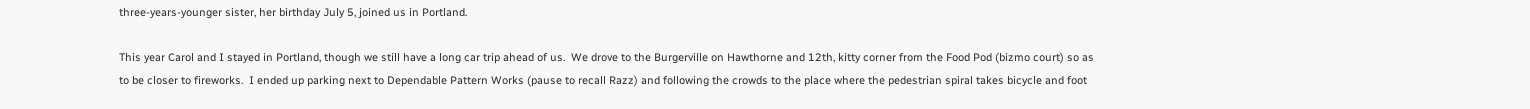three-years-younger sister, her birthday July 5, joined us in Portland.

This year Carol and I stayed in Portland, though we still have a long car trip ahead of us.  We drove to the Burgerville on Hawthorne and 12th, kitty corner from the Food Pod (bizmo court) so as to be closer to fireworks.  I ended up parking next to Dependable Pattern Works (pause to recall Razz) and following the crowds to the place where the pedestrian spiral takes bicycle and foot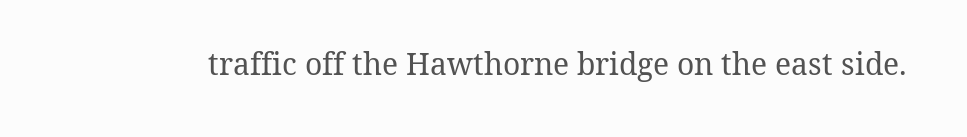traffic off the Hawthorne bridge on the east side.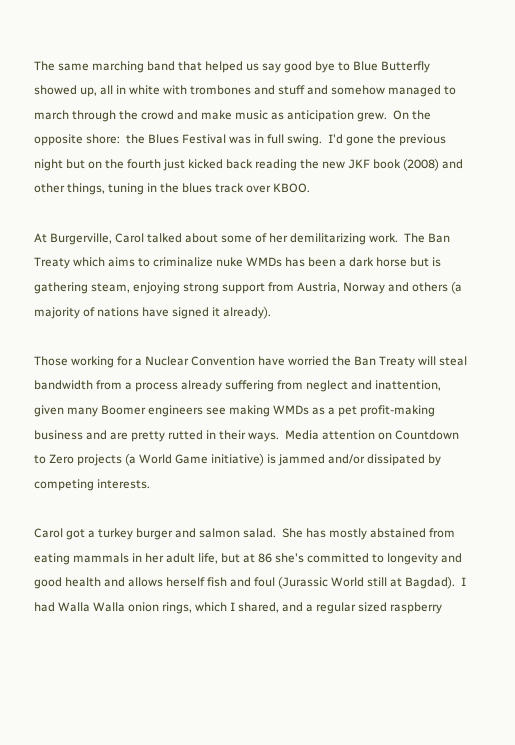The same marching band that helped us say good bye to Blue Butterfly showed up, all in white with trombones and stuff and somehow managed to march through the crowd and make music as anticipation grew.  On the opposite shore:  the Blues Festival was in full swing.  I'd gone the previous night but on the fourth just kicked back reading the new JKF book (2008) and other things, tuning in the blues track over KBOO.

At Burgerville, Carol talked about some of her demilitarizing work.  The Ban Treaty which aims to criminalize nuke WMDs has been a dark horse but is gathering steam, enjoying strong support from Austria, Norway and others (a majority of nations have signed it already).

Those working for a Nuclear Convention have worried the Ban Treaty will steal bandwidth from a process already suffering from neglect and inattention, given many Boomer engineers see making WMDs as a pet profit-making business and are pretty rutted in their ways.  Media attention on Countdown to Zero projects (a World Game initiative) is jammed and/or dissipated by competing interests.

Carol got a turkey burger and salmon salad.  She has mostly abstained from eating mammals in her adult life, but at 86 she's committed to longevity and good health and allows herself fish and foul (Jurassic World still at Bagdad).  I had Walla Walla onion rings, which I shared, and a regular sized raspberry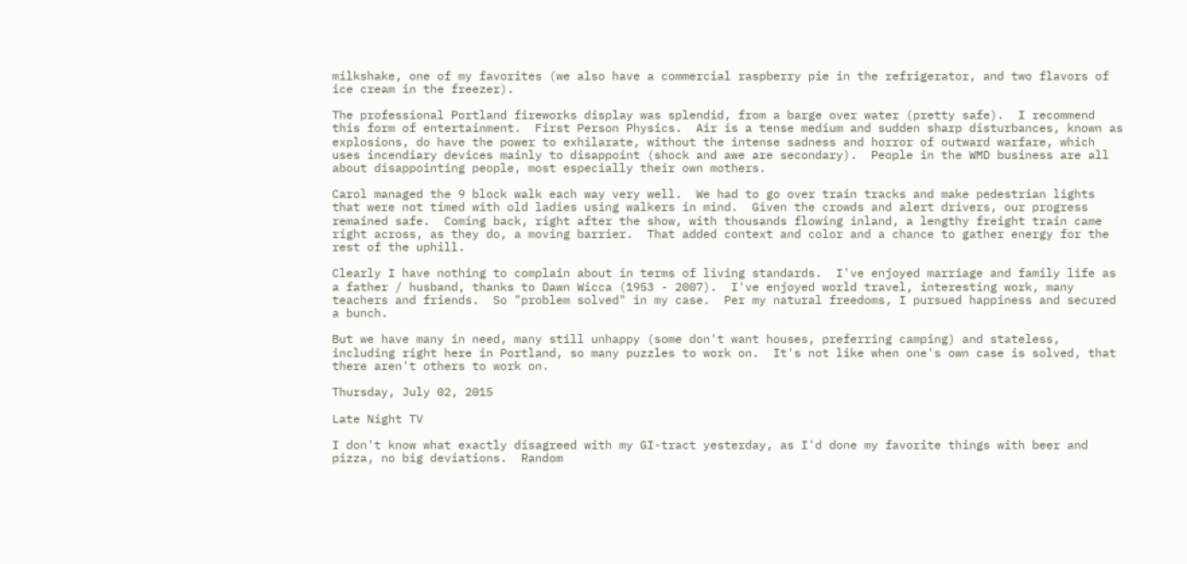milkshake, one of my favorites (we also have a commercial raspberry pie in the refrigerator, and two flavors of ice cream in the freezer).

The professional Portland fireworks display was splendid, from a barge over water (pretty safe).  I recommend this form of entertainment.  First Person Physics.  Air is a tense medium and sudden sharp disturbances, known as explosions, do have the power to exhilarate, without the intense sadness and horror of outward warfare, which uses incendiary devices mainly to disappoint (shock and awe are secondary).  People in the WMD business are all about disappointing people, most especially their own mothers.

Carol managed the 9 block walk each way very well.  We had to go over train tracks and make pedestrian lights that were not timed with old ladies using walkers in mind.  Given the crowds and alert drivers, our progress remained safe.  Coming back, right after the show, with thousands flowing inland, a lengthy freight train came right across, as they do, a moving barrier.  That added context and color and a chance to gather energy for the rest of the uphill.

Clearly I have nothing to complain about in terms of living standards.  I've enjoyed marriage and family life as a father / husband, thanks to Dawn Wicca (1953 - 2007).  I've enjoyed world travel, interesting work, many teachers and friends.  So "problem solved" in my case.  Per my natural freedoms, I pursued happiness and secured a bunch.

But we have many in need, many still unhappy (some don't want houses, preferring camping) and stateless, including right here in Portland, so many puzzles to work on.  It's not like when one's own case is solved, that there aren't others to work on.

Thursday, July 02, 2015

Late Night TV

I don't know what exactly disagreed with my GI-tract yesterday, as I'd done my favorite things with beer and pizza, no big deviations.  Random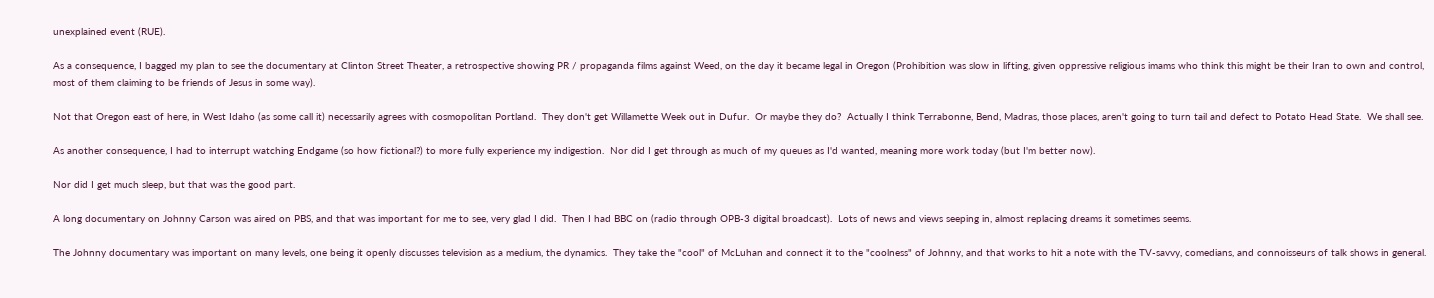unexplained event (RUE).

As a consequence, I bagged my plan to see the documentary at Clinton Street Theater, a retrospective showing PR / propaganda films against Weed, on the day it became legal in Oregon (Prohibition was slow in lifting, given oppressive religious imams who think this might be their Iran to own and control, most of them claiming to be friends of Jesus in some way).

Not that Oregon east of here, in West Idaho (as some call it) necessarily agrees with cosmopolitan Portland.  They don't get Willamette Week out in Dufur.  Or maybe they do?  Actually I think Terrabonne, Bend, Madras, those places, aren't going to turn tail and defect to Potato Head State.  We shall see.

As another consequence, I had to interrupt watching Endgame (so how fictional?) to more fully experience my indigestion.  Nor did I get through as much of my queues as I'd wanted, meaning more work today (but I'm better now).

Nor did I get much sleep, but that was the good part.

A long documentary on Johnny Carson was aired on PBS, and that was important for me to see, very glad I did.  Then I had BBC on (radio through OPB-3 digital broadcast).  Lots of news and views seeping in, almost replacing dreams it sometimes seems.

The Johnny documentary was important on many levels, one being it openly discusses television as a medium, the dynamics.  They take the "cool" of McLuhan and connect it to the "coolness" of Johnny, and that works to hit a note with the TV-savvy, comedians, and connoisseurs of talk shows in general.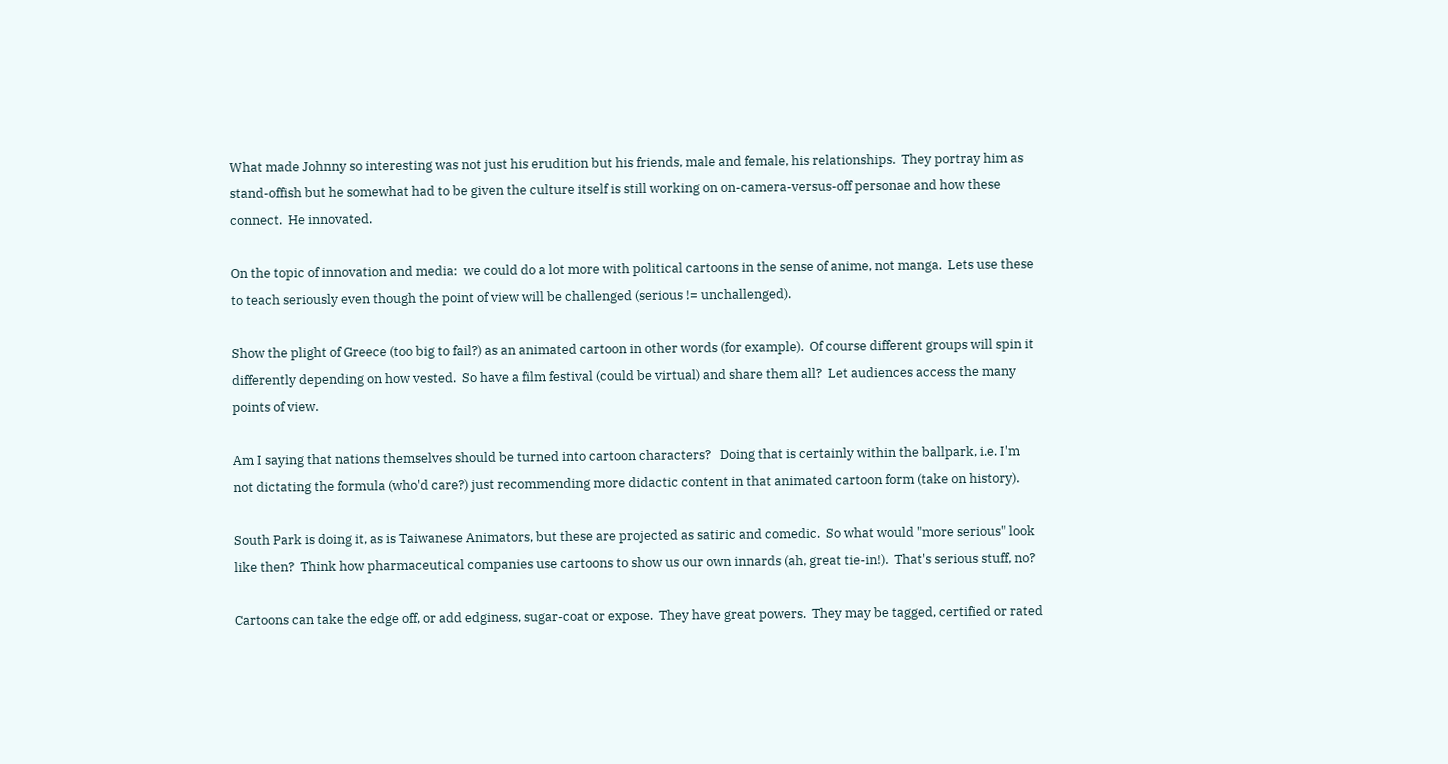What made Johnny so interesting was not just his erudition but his friends, male and female, his relationships.  They portray him as stand-offish but he somewhat had to be given the culture itself is still working on on-camera-versus-off personae and how these connect.  He innovated.

On the topic of innovation and media:  we could do a lot more with political cartoons in the sense of anime, not manga.  Lets use these to teach seriously even though the point of view will be challenged (serious != unchallenged).

Show the plight of Greece (too big to fail?) as an animated cartoon in other words (for example).  Of course different groups will spin it differently depending on how vested.  So have a film festival (could be virtual) and share them all?  Let audiences access the many points of view.

Am I saying that nations themselves should be turned into cartoon characters?   Doing that is certainly within the ballpark, i.e. I'm not dictating the formula (who'd care?) just recommending more didactic content in that animated cartoon form (take on history).

South Park is doing it, as is Taiwanese Animators, but these are projected as satiric and comedic.  So what would "more serious" look like then?  Think how pharmaceutical companies use cartoons to show us our own innards (ah, great tie-in!).  That's serious stuff, no?

Cartoons can take the edge off, or add edginess, sugar-coat or expose.  They have great powers.  They may be tagged, certified or rated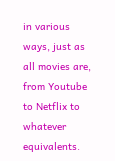in various ways, just as all movies are, from Youtube to Netflix to whatever equivalents.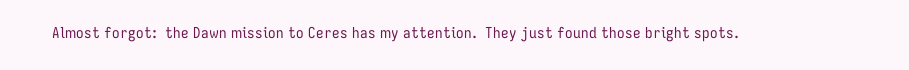Almost forgot:  the Dawn mission to Ceres has my attention.  They just found those bright spots.